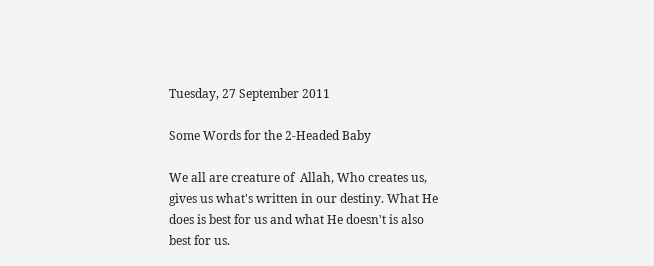Tuesday, 27 September 2011

Some Words for the 2-Headed Baby

We all are creature of  Allah, Who creates us, gives us what's written in our destiny. What He does is best for us and what He doesn't is also best for us.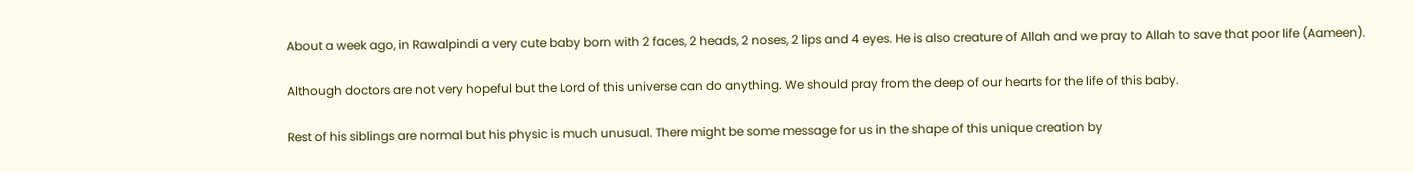About a week ago, in Rawalpindi a very cute baby born with 2 faces, 2 heads, 2 noses, 2 lips and 4 eyes. He is also creature of Allah and we pray to Allah to save that poor life (Aameen).

Although doctors are not very hopeful but the Lord of this universe can do anything. We should pray from the deep of our hearts for the life of this baby.

Rest of his siblings are normal but his physic is much unusual. There might be some message for us in the shape of this unique creation by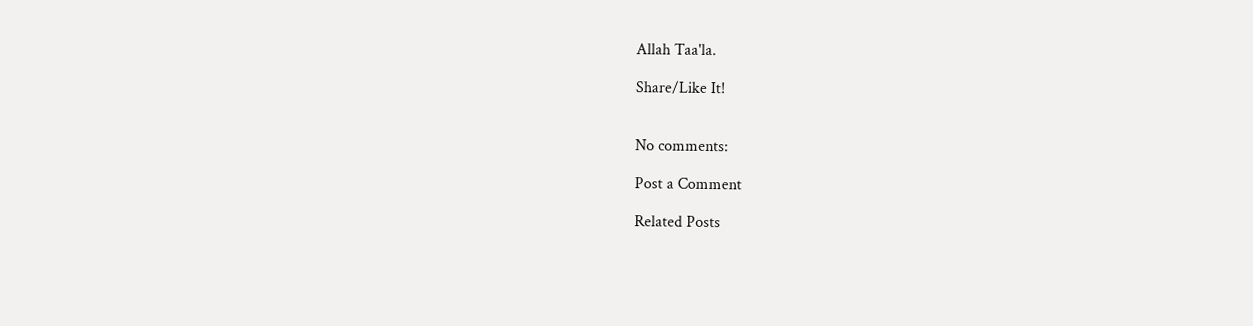Allah Taa'la.

Share/Like It!


No comments:

Post a Comment

Related Posts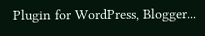Plugin for WordPress, Blogger...